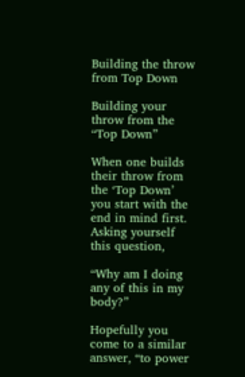Building the throw from Top Down

Building your throw from the “Top Down”

When one builds their throw from the ‘Top Down’ you start with the end in mind first. Asking yourself this question,

“Why am I doing any of this in my body?”

Hopefully you come to a similar answer, “to power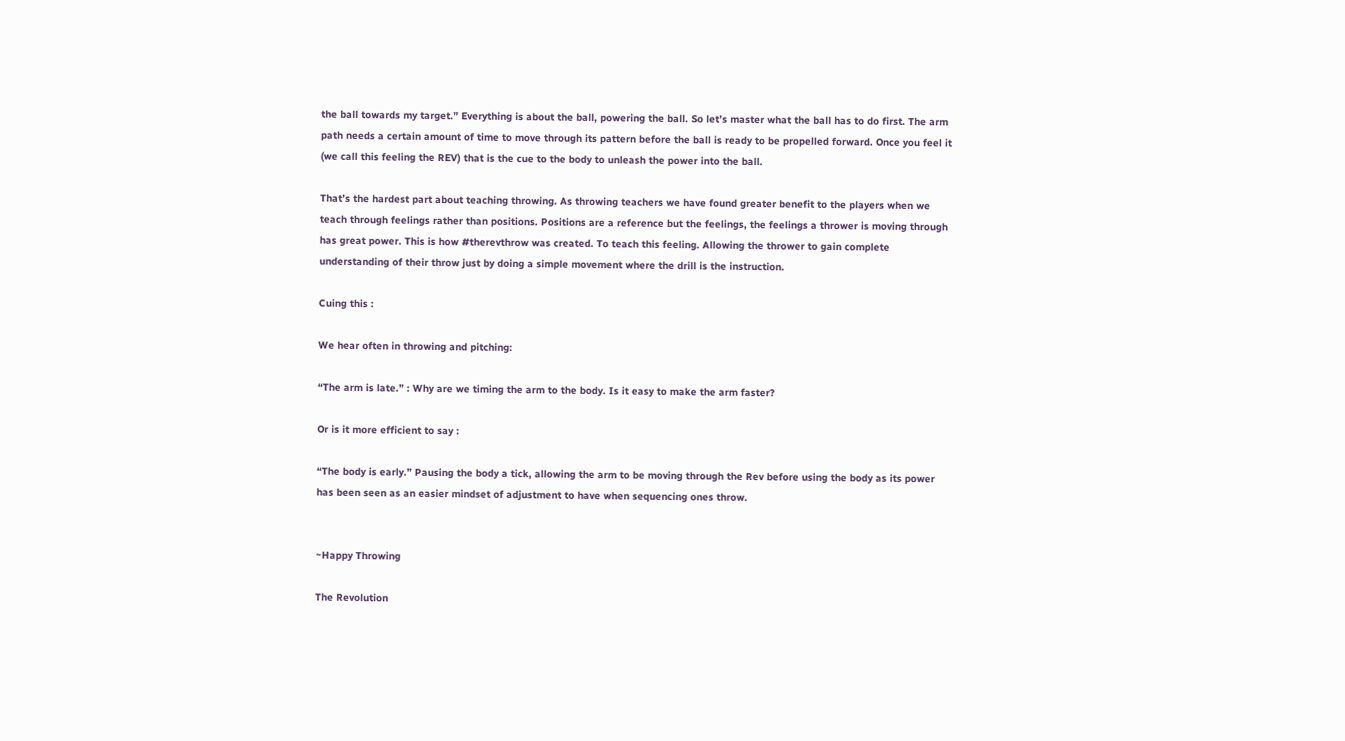the ball towards my target.” Everything is about the ball, powering the ball. So let’s master what the ball has to do first. The arm path needs a certain amount of time to move through its pattern before the ball is ready to be propelled forward. Once you feel it (we call this feeling the REV) that is the cue to the body to unleash the power into the ball.

That’s the hardest part about teaching throwing. As throwing teachers we have found greater benefit to the players when we teach through feelings rather than positions. Positions are a reference but the feelings, the feelings a thrower is moving through has great power. This is how #therevthrow was created. To teach this feeling. Allowing the thrower to gain complete understanding of their throw just by doing a simple movement where the drill is the instruction.

Cuing this :

We hear often in throwing and pitching:

“The arm is late.” : Why are we timing the arm to the body. Is it easy to make the arm faster?

Or is it more efficient to say :

“The body is early.” Pausing the body a tick, allowing the arm to be moving through the Rev before using the body as its power has been seen as an easier mindset of adjustment to have when sequencing ones throw.


~Happy Throwing

The Revolution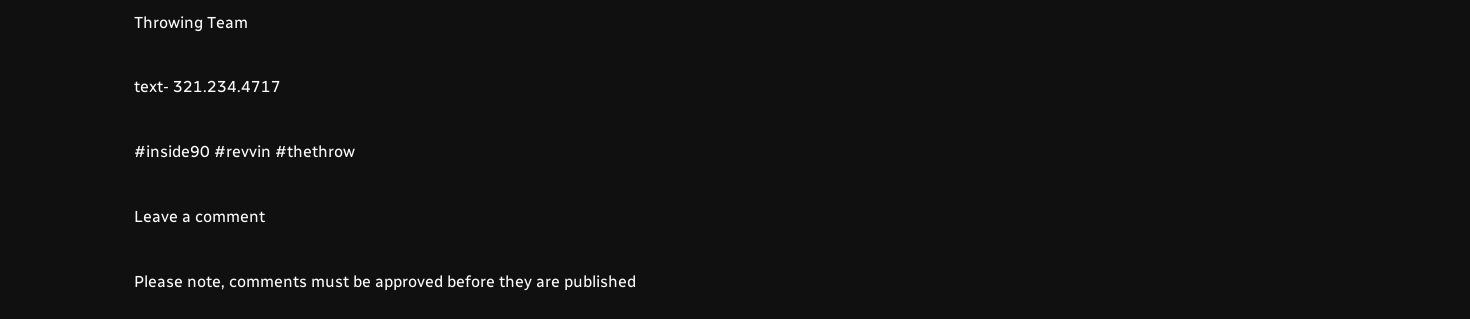Throwing Team

text- 321.234.4717

#inside90 #revvin #thethrow

Leave a comment

Please note, comments must be approved before they are published